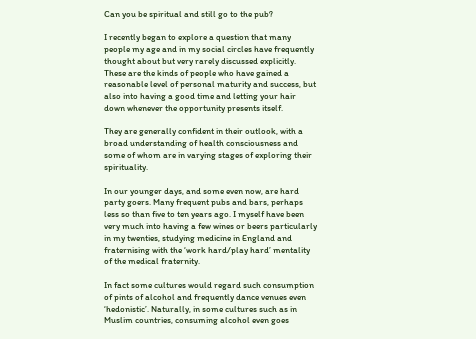Can you be spiritual and still go to the pub?

I recently began to explore a question that many people my age and in my social circles have frequently thought about but very rarely discussed explicitly. These are the kinds of people who have gained a reasonable level of personal maturity and success, but also into having a good time and letting your hair down whenever the opportunity presents itself.

They are generally confident in their outlook, with a broad understanding of health consciousness and some of whom are in varying stages of exploring their spirituality.

In our younger days, and some even now, are hard party goers. Many frequent pubs and bars, perhaps less so than five to ten years ago. I myself have been very much into having a few wines or beers particularly in my twenties, studying medicine in England and fraternising with the ‘work hard/play hard’ mentality of the medical fraternity.

In fact some cultures would regard such consumption of pints of alcohol and frequently dance venues even ‘hedonistic’. Naturally, in some cultures such as in Muslim countries, consuming alcohol even goes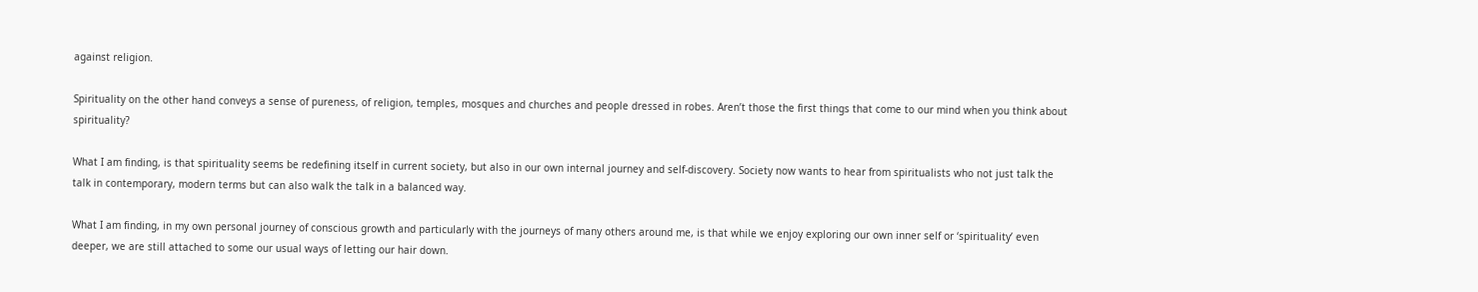against religion.

Spirituality on the other hand conveys a sense of pureness, of religion, temples, mosques and churches and people dressed in robes. Aren’t those the first things that come to our mind when you think about spirituality?

What I am finding, is that spirituality seems be redefining itself in current society, but also in our own internal journey and self-discovery. Society now wants to hear from spiritualists who not just talk the talk in contemporary, modern terms but can also walk the talk in a balanced way.

What I am finding, in my own personal journey of conscious growth and particularly with the journeys of many others around me, is that while we enjoy exploring our own inner self or ‘spirituality’ even deeper, we are still attached to some our usual ways of letting our hair down.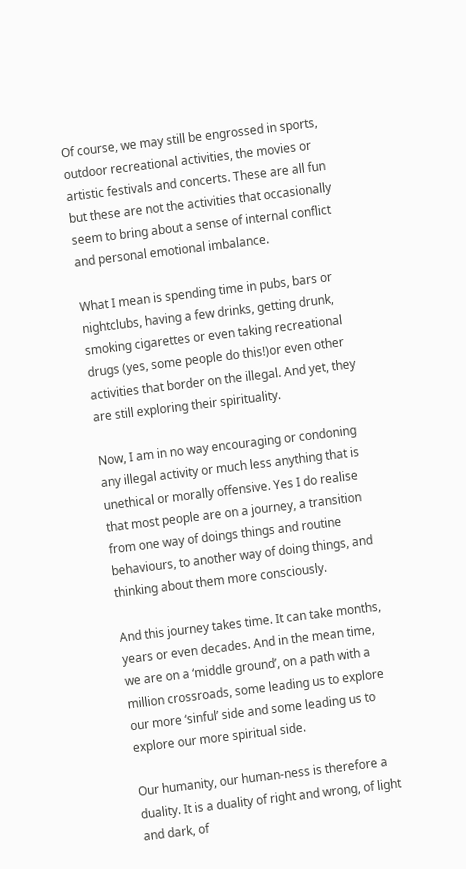Of course, we may still be engrossed in sports, outdoor recreational activities, the movies or artistic festivals and concerts. These are all fun but these are not the activities that occasionally seem to bring about a sense of internal conflict and personal emotional imbalance.

What I mean is spending time in pubs, bars or nightclubs, having a few drinks, getting drunk, smoking cigarettes or even taking recreational drugs (yes, some people do this!)or even other activities that border on the illegal. And yet, they are still exploring their spirituality.

Now, I am in no way encouraging or condoning any illegal activity or much less anything that is unethical or morally offensive. Yes I do realise that most people are on a journey, a transition from one way of doings things and routine behaviours, to another way of doing things, and thinking about them more consciously.

And this journey takes time. It can take months, years or even decades. And in the mean time, we are on a ‘middle ground’, on a path with a million crossroads, some leading us to explore our more ‘sinful’ side and some leading us to explore our more spiritual side.

Our humanity, our human-ness is therefore a duality. It is a duality of right and wrong, of light and dark, of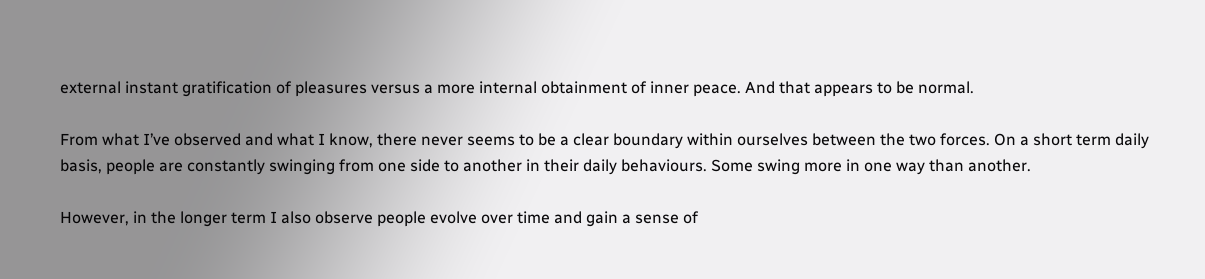external instant gratification of pleasures versus a more internal obtainment of inner peace. And that appears to be normal.

From what I’ve observed and what I know, there never seems to be a clear boundary within ourselves between the two forces. On a short term daily basis, people are constantly swinging from one side to another in their daily behaviours. Some swing more in one way than another.

However, in the longer term I also observe people evolve over time and gain a sense of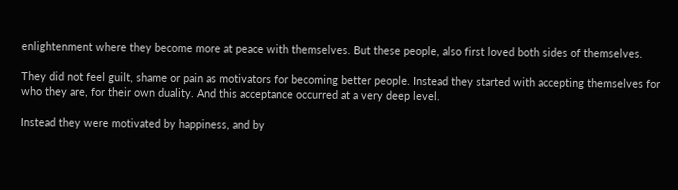enlightenment where they become more at peace with themselves. But these people, also first loved both sides of themselves.

They did not feel guilt, shame or pain as motivators for becoming better people. Instead they started with accepting themselves for who they are, for their own duality. And this acceptance occurred at a very deep level.

Instead they were motivated by happiness, and by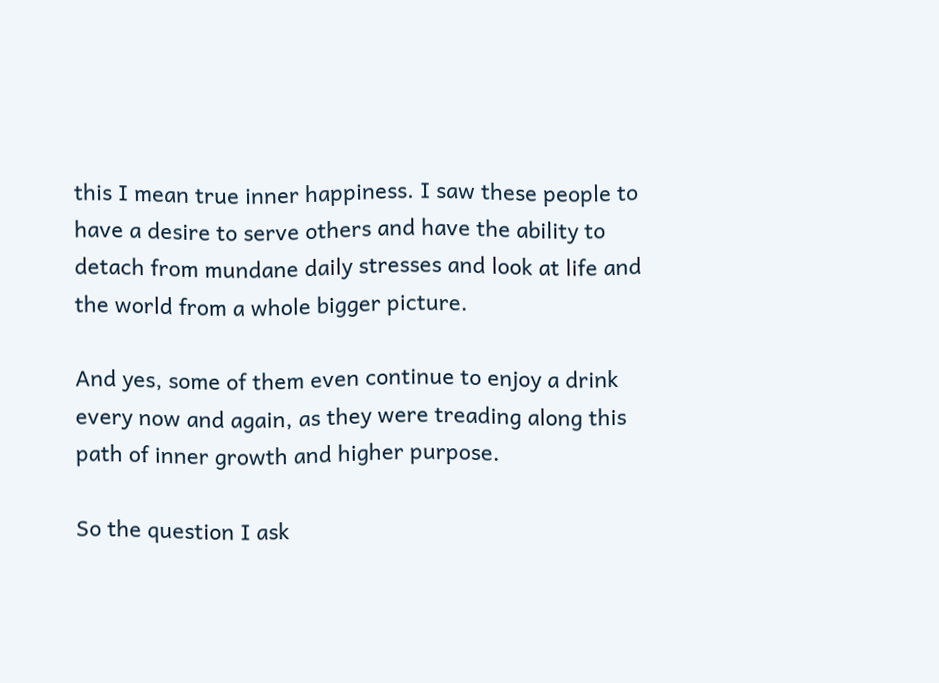this I mean true inner happiness. I saw these people to have a desire to serve others and have the ability to detach from mundane daily stresses and look at life and the world from a whole bigger picture.

And yes, some of them even continue to enjoy a drink every now and again, as they were treading along this path of inner growth and higher purpose.

So the question I ask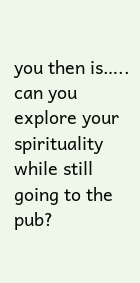you then is….. can you explore your spirituality while still going to the pub?